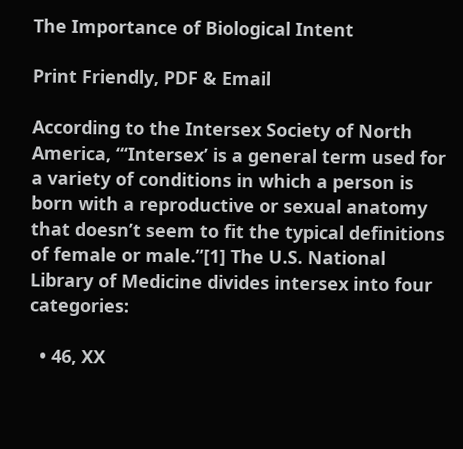The Importance of Biological Intent

Print Friendly, PDF & Email

According to the Intersex Society of North America, “‘Intersex’ is a general term used for a variety of conditions in which a person is born with a reproductive or sexual anatomy that doesn’t seem to fit the typical definitions of female or male.”[1] The U.S. National Library of Medicine divides intersex into four categories:

  • 46, XX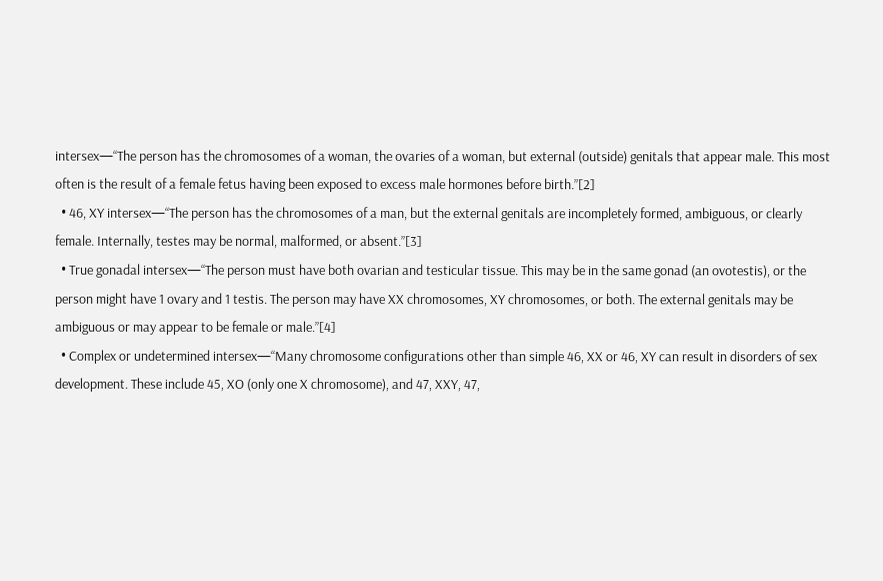intersex—“The person has the chromosomes of a woman, the ovaries of a woman, but external (outside) genitals that appear male. This most often is the result of a female fetus having been exposed to excess male hormones before birth.”[2]
  • 46, XY intersex—“The person has the chromosomes of a man, but the external genitals are incompletely formed, ambiguous, or clearly female. Internally, testes may be normal, malformed, or absent.”[3]
  • True gonadal intersex—“The person must have both ovarian and testicular tissue. This may be in the same gonad (an ovotestis), or the person might have 1 ovary and 1 testis. The person may have XX chromosomes, XY chromosomes, or both. The external genitals may be ambiguous or may appear to be female or male.”[4]
  • Complex or undetermined intersex—“Many chromosome configurations other than simple 46, XX or 46, XY can result in disorders of sex development. These include 45, XO (only one X chromosome), and 47, XXY, 47,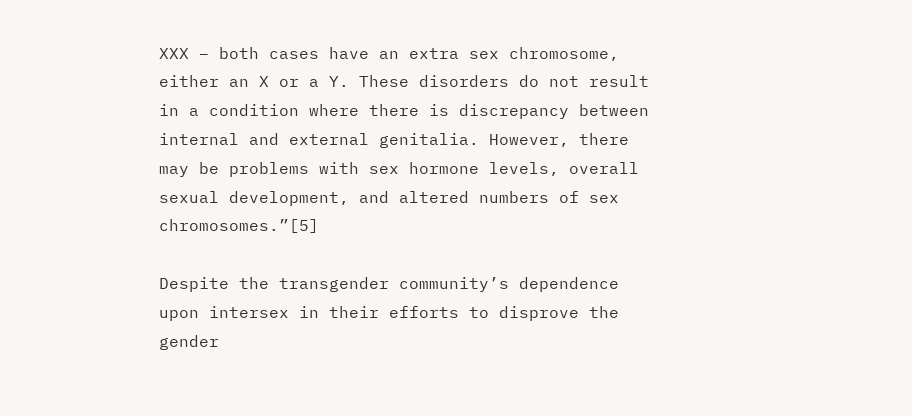XXX – both cases have an extra sex chromosome, either an X or a Y. These disorders do not result in a condition where there is discrepancy between internal and external genitalia. However, there may be problems with sex hormone levels, overall sexual development, and altered numbers of sex chromosomes.”[5]

Despite the transgender community’s dependence upon intersex in their efforts to disprove the gender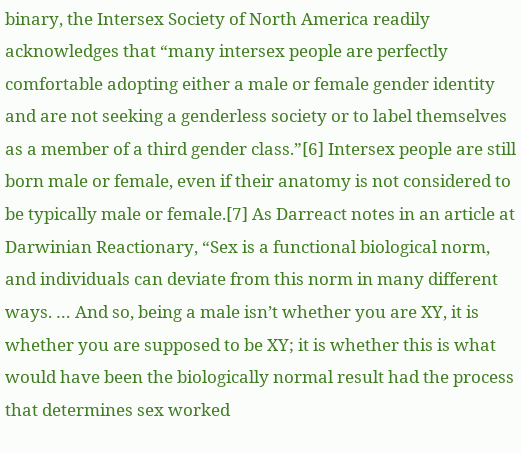binary, the Intersex Society of North America readily acknowledges that “many intersex people are perfectly comfortable adopting either a male or female gender identity and are not seeking a genderless society or to label themselves as a member of a third gender class.”[6] Intersex people are still born male or female, even if their anatomy is not considered to be typically male or female.[7] As Darreact notes in an article at Darwinian Reactionary, “Sex is a functional biological norm, and individuals can deviate from this norm in many different ways. … And so, being a male isn’t whether you are XY, it is whether you are supposed to be XY; it is whether this is what would have been the biologically normal result had the process that determines sex worked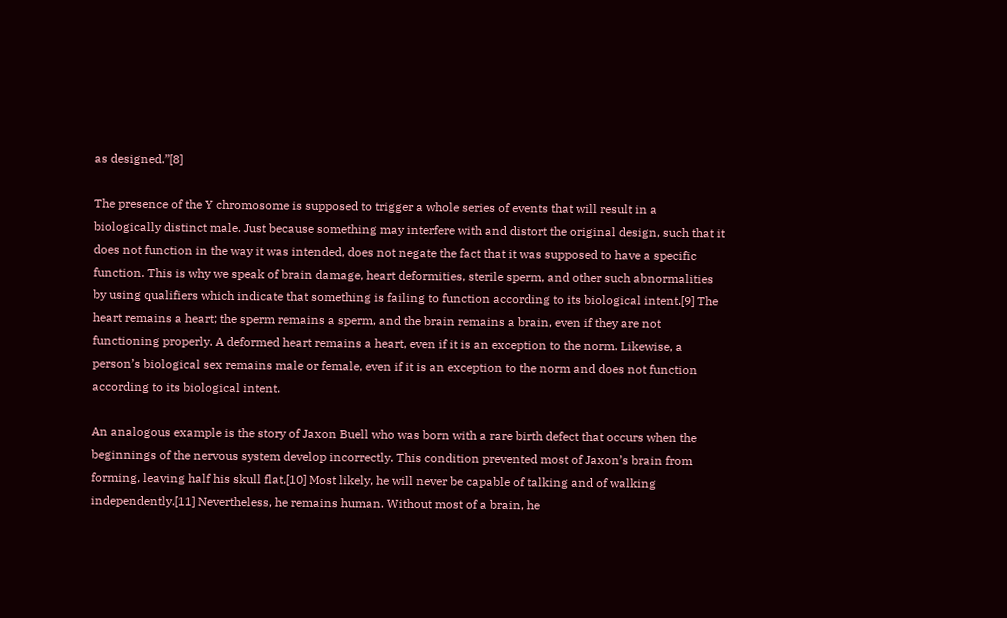as designed.”[8]

The presence of the Y chromosome is supposed to trigger a whole series of events that will result in a biologically distinct male. Just because something may interfere with and distort the original design, such that it does not function in the way it was intended, does not negate the fact that it was supposed to have a specific function. This is why we speak of brain damage, heart deformities, sterile sperm, and other such abnormalities by using qualifiers which indicate that something is failing to function according to its biological intent.[9] The heart remains a heart; the sperm remains a sperm, and the brain remains a brain, even if they are not functioning properly. A deformed heart remains a heart, even if it is an exception to the norm. Likewise, a person’s biological sex remains male or female, even if it is an exception to the norm and does not function according to its biological intent.

An analogous example is the story of Jaxon Buell who was born with a rare birth defect that occurs when the beginnings of the nervous system develop incorrectly. This condition prevented most of Jaxon’s brain from forming, leaving half his skull flat.[10] Most likely, he will never be capable of talking and of walking independently.[11] Nevertheless, he remains human. Without most of a brain, he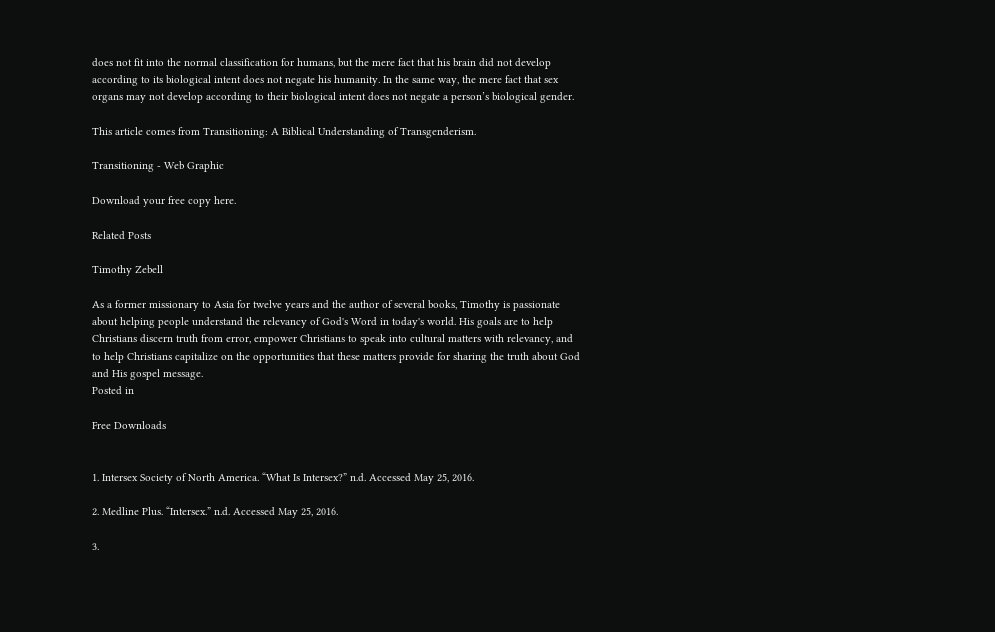does not fit into the normal classification for humans, but the mere fact that his brain did not develop according to its biological intent does not negate his humanity. In the same way, the mere fact that sex organs may not develop according to their biological intent does not negate a person’s biological gender.

This article comes from Transitioning: A Biblical Understanding of Transgenderism.

Transitioning - Web Graphic

Download your free copy here.

Related Posts

Timothy Zebell

As a former missionary to Asia for twelve years and the author of several books, Timothy is passionate about helping people understand the relevancy of God's Word in today's world. His goals are to help Christians discern truth from error, empower Christians to speak into cultural matters with relevancy, and to help Christians capitalize on the opportunities that these matters provide for sharing the truth about God and His gospel message.
Posted in

Free Downloads


1. Intersex Society of North America. “What Is Intersex?” n.d. Accessed May 25, 2016.

2. Medline Plus. “Intersex.” n.d. Accessed May 25, 2016.

3.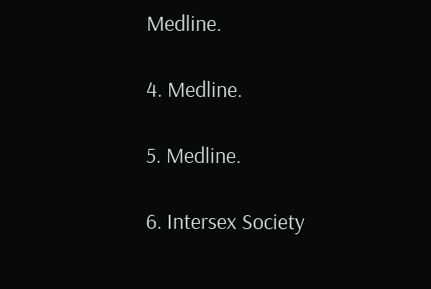Medline.

4. Medline.

5. Medline.

6. Intersex Society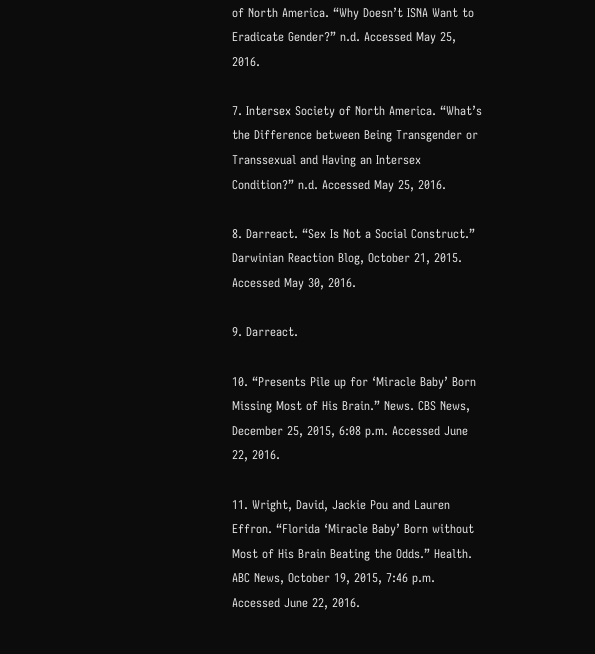of North America. “Why Doesn’t ISNA Want to Eradicate Gender?” n.d. Accessed May 25, 2016.

7. Intersex Society of North America. “What’s the Difference between Being Transgender or Transsexual and Having an Intersex Condition?” n.d. Accessed May 25, 2016.

8. Darreact. “Sex Is Not a Social Construct.” Darwinian Reaction Blog, October 21, 2015. Accessed May 30, 2016.

9. Darreact.

10. “Presents Pile up for ‘Miracle Baby’ Born Missing Most of His Brain.” News. CBS News, December 25, 2015, 6:08 p.m. Accessed June 22, 2016.

11. Wright, David, Jackie Pou and Lauren Effron. “Florida ‘Miracle Baby’ Born without Most of His Brain Beating the Odds.” Health. ABC News, October 19, 2015, 7:46 p.m. Accessed June 22, 2016.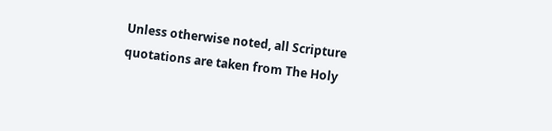Unless otherwise noted, all Scripture quotations are taken from The Holy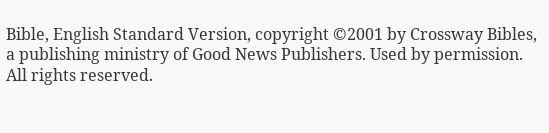Bible, English Standard Version, copyright ©2001 by Crossway Bibles, a publishing ministry of Good News Publishers. Used by permission. All rights reserved.